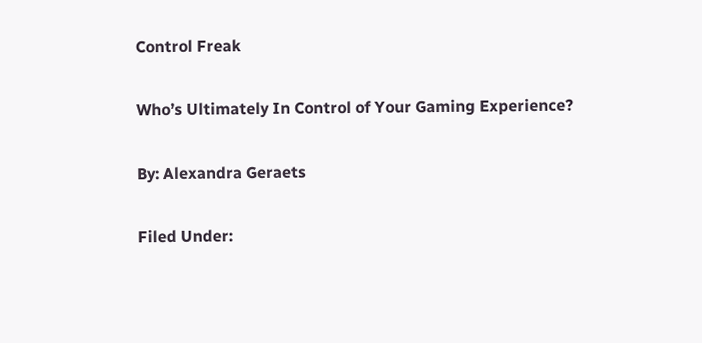Control Freak

Who’s Ultimately In Control of Your Gaming Experience?

By: Alexandra Geraets

Filed Under: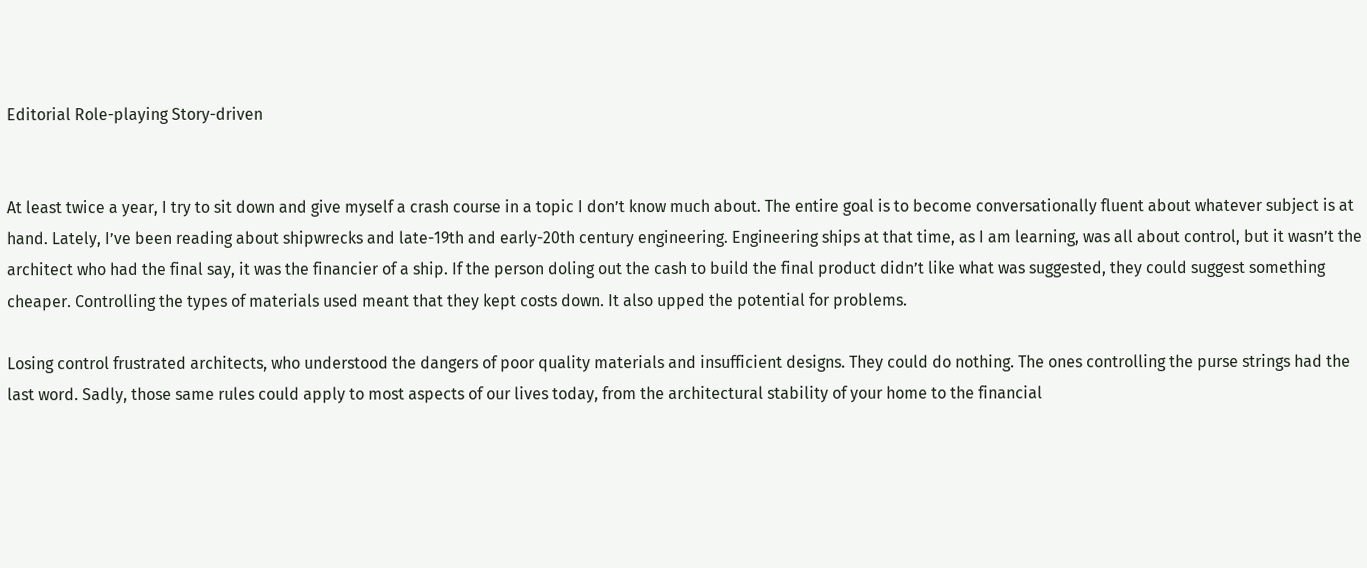Editorial Role-playing Story-driven


At least twice a year, I try to sit down and give myself a crash course in a topic I don’t know much about. The entire goal is to become conversationally fluent about whatever subject is at hand. Lately, I’ve been reading about shipwrecks and late-19th and early-20th century engineering. Engineering ships at that time, as I am learning, was all about control, but it wasn’t the architect who had the final say, it was the financier of a ship. If the person doling out the cash to build the final product didn’t like what was suggested, they could suggest something cheaper. Controlling the types of materials used meant that they kept costs down. It also upped the potential for problems.

Losing control frustrated architects, who understood the dangers of poor quality materials and insufficient designs. They could do nothing. The ones controlling the purse strings had the last word. Sadly, those same rules could apply to most aspects of our lives today, from the architectural stability of your home to the financial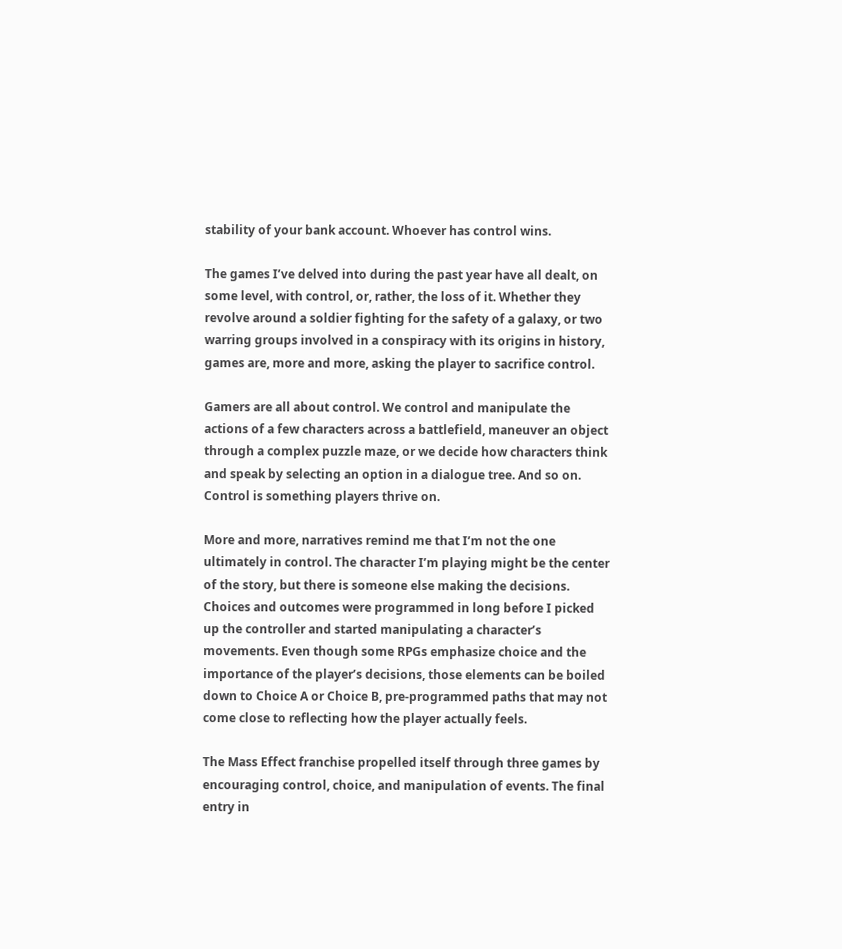stability of your bank account. Whoever has control wins.

The games I’ve delved into during the past year have all dealt, on some level, with control, or, rather, the loss of it. Whether they revolve around a soldier fighting for the safety of a galaxy, or two warring groups involved in a conspiracy with its origins in history, games are, more and more, asking the player to sacrifice control.

Gamers are all about control. We control and manipulate the actions of a few characters across a battlefield, maneuver an object through a complex puzzle maze, or we decide how characters think and speak by selecting an option in a dialogue tree. And so on. Control is something players thrive on.

More and more, narratives remind me that I’m not the one ultimately in control. The character I’m playing might be the center of the story, but there is someone else making the decisions. Choices and outcomes were programmed in long before I picked up the controller and started manipulating a character’s movements. Even though some RPGs emphasize choice and the importance of the player’s decisions, those elements can be boiled down to Choice A or Choice B, pre-programmed paths that may not come close to reflecting how the player actually feels.

The Mass Effect franchise propelled itself through three games by encouraging control, choice, and manipulation of events. The final entry in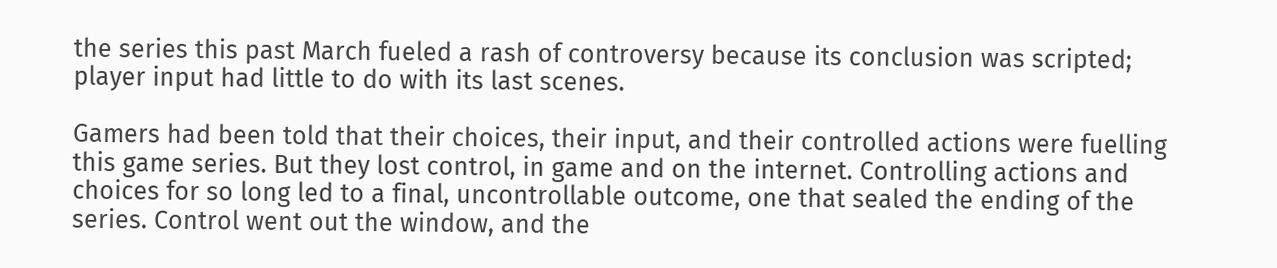the series this past March fueled a rash of controversy because its conclusion was scripted; player input had little to do with its last scenes.

Gamers had been told that their choices, their input, and their controlled actions were fuelling this game series. But they lost control, in game and on the internet. Controlling actions and choices for so long led to a final, uncontrollable outcome, one that sealed the ending of the series. Control went out the window, and the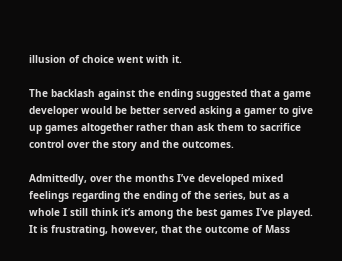illusion of choice went with it.

The backlash against the ending suggested that a game developer would be better served asking a gamer to give up games altogether rather than ask them to sacrifice control over the story and the outcomes.

Admittedly, over the months I’ve developed mixed feelings regarding the ending of the series, but as a whole I still think it’s among the best games I’ve played. It is frustrating, however, that the outcome of Mass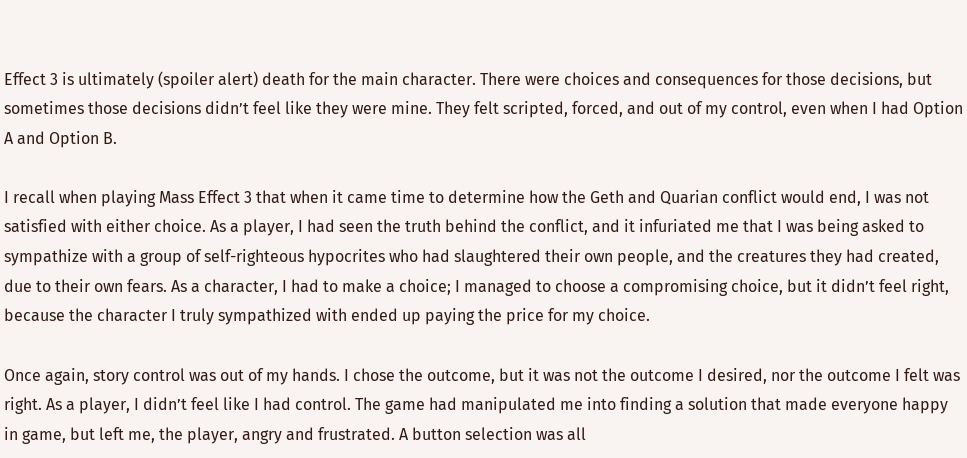Effect 3 is ultimately (spoiler alert) death for the main character. There were choices and consequences for those decisions, but sometimes those decisions didn’t feel like they were mine. They felt scripted, forced, and out of my control, even when I had Option A and Option B.

I recall when playing Mass Effect 3 that when it came time to determine how the Geth and Quarian conflict would end, I was not satisfied with either choice. As a player, I had seen the truth behind the conflict, and it infuriated me that I was being asked to sympathize with a group of self-righteous hypocrites who had slaughtered their own people, and the creatures they had created, due to their own fears. As a character, I had to make a choice; I managed to choose a compromising choice, but it didn’t feel right, because the character I truly sympathized with ended up paying the price for my choice.

Once again, story control was out of my hands. I chose the outcome, but it was not the outcome I desired, nor the outcome I felt was right. As a player, I didn’t feel like I had control. The game had manipulated me into finding a solution that made everyone happy in game, but left me, the player, angry and frustrated. A button selection was all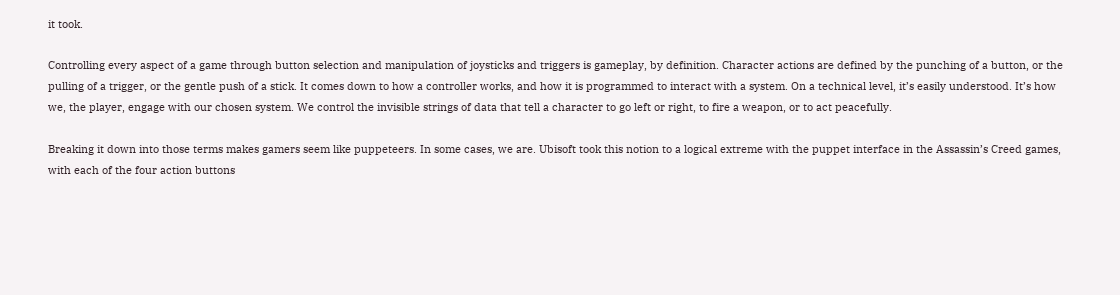it took.

Controlling every aspect of a game through button selection and manipulation of joysticks and triggers is gameplay, by definition. Character actions are defined by the punching of a button, or the pulling of a trigger, or the gentle push of a stick. It comes down to how a controller works, and how it is programmed to interact with a system. On a technical level, it’s easily understood. It’s how we, the player, engage with our chosen system. We control the invisible strings of data that tell a character to go left or right, to fire a weapon, or to act peacefully.

Breaking it down into those terms makes gamers seem like puppeteers. In some cases, we are. Ubisoft took this notion to a logical extreme with the puppet interface in the Assassin’s Creed games, with each of the four action buttons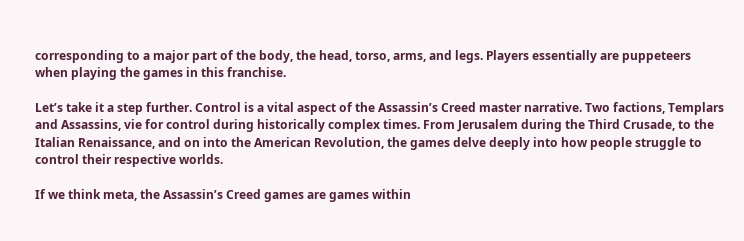corresponding to a major part of the body, the head, torso, arms, and legs. Players essentially are puppeteers when playing the games in this franchise.

Let’s take it a step further. Control is a vital aspect of the Assassin’s Creed master narrative. Two factions, Templars and Assassins, vie for control during historically complex times. From Jerusalem during the Third Crusade, to the Italian Renaissance, and on into the American Revolution, the games delve deeply into how people struggle to control their respective worlds.

If we think meta, the Assassin’s Creed games are games within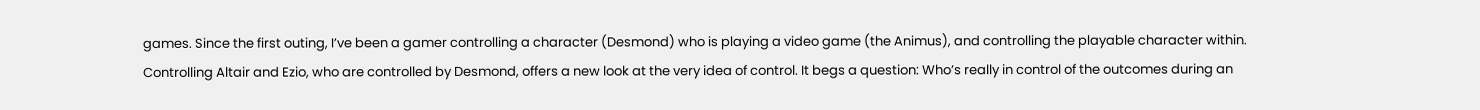games. Since the first outing, I’ve been a gamer controlling a character (Desmond) who is playing a video game (the Animus), and controlling the playable character within. Controlling Altair and Ezio, who are controlled by Desmond, offers a new look at the very idea of control. It begs a question: Who’s really in control of the outcomes during an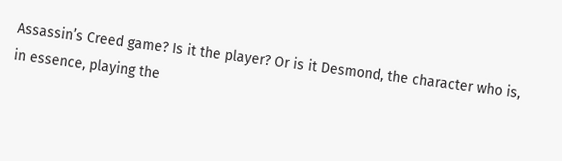Assassin’s Creed game? Is it the player? Or is it Desmond, the character who is, in essence, playing the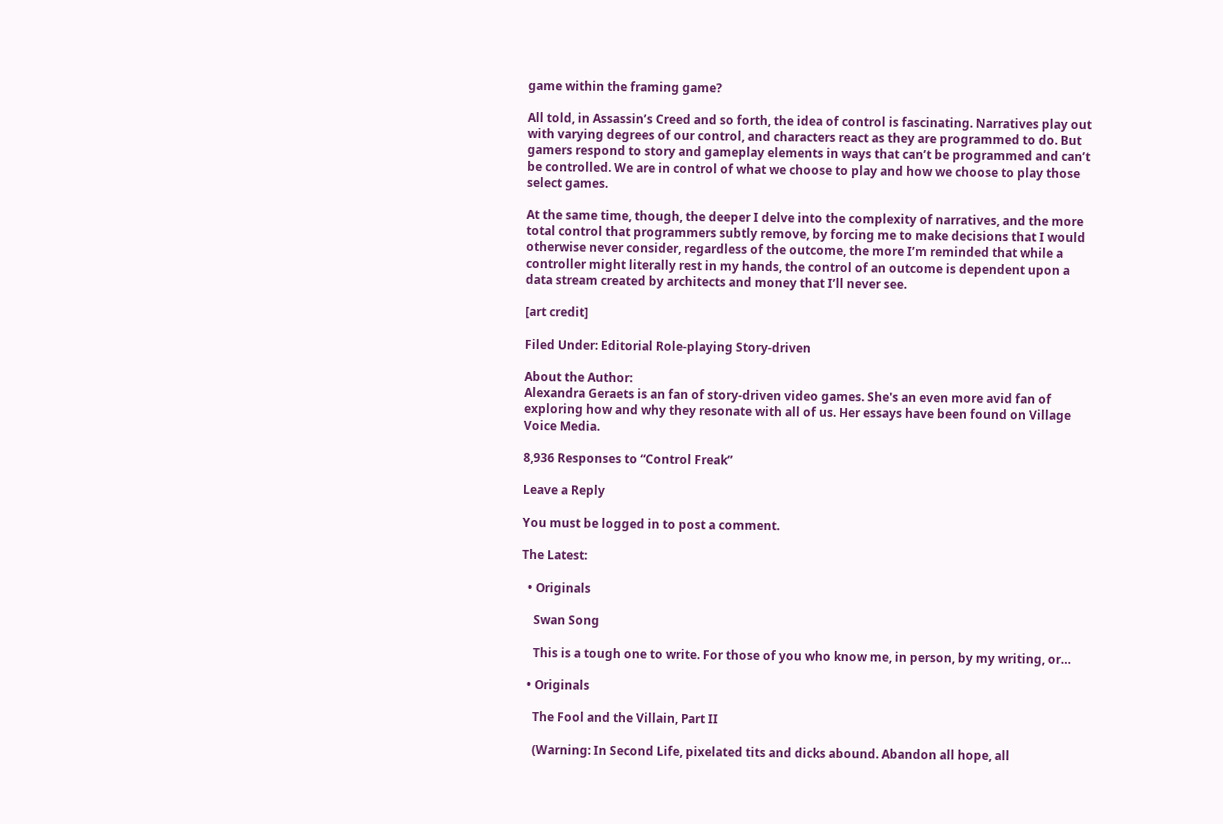game within the framing game?

All told, in Assassin’s Creed and so forth, the idea of control is fascinating. Narratives play out with varying degrees of our control, and characters react as they are programmed to do. But gamers respond to story and gameplay elements in ways that can’t be programmed and can’t be controlled. We are in control of what we choose to play and how we choose to play those select games.

At the same time, though, the deeper I delve into the complexity of narratives, and the more total control that programmers subtly remove, by forcing me to make decisions that I would otherwise never consider, regardless of the outcome, the more I’m reminded that while a controller might literally rest in my hands, the control of an outcome is dependent upon a data stream created by architects and money that I’ll never see.

[art credit]

Filed Under: Editorial Role-playing Story-driven

About the Author:
Alexandra Geraets is an fan of story-driven video games. She's an even more avid fan of exploring how and why they resonate with all of us. Her essays have been found on Village Voice Media.

8,936 Responses to “Control Freak”

Leave a Reply

You must be logged in to post a comment.

The Latest:

  • Originals

    Swan Song

    This is a tough one to write. For those of you who know me, in person, by my writing, or…

  • Originals

    The Fool and the Villain, Part II

    (Warning: In Second Life, pixelated tits and dicks abound. Abandon all hope, all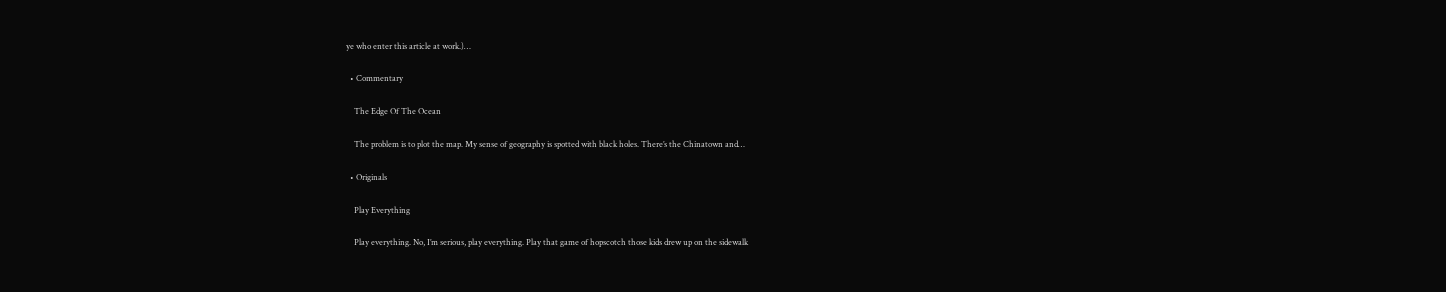ye who enter this article at work.)…

  • Commentary

    The Edge Of The Ocean

    The problem is to plot the map. My sense of geography is spotted with black holes. There’s the Chinatown and…

  • Originals

    Play Everything

    Play everything. No, I’m serious, play everything. Play that game of hopscotch those kids drew up on the sidewalk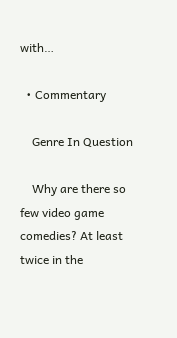with…

  • Commentary

    Genre In Question

    Why are there so few video game comedies? At least twice in the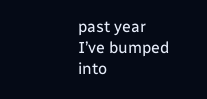past year I’ve bumped into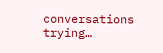conversations trying…